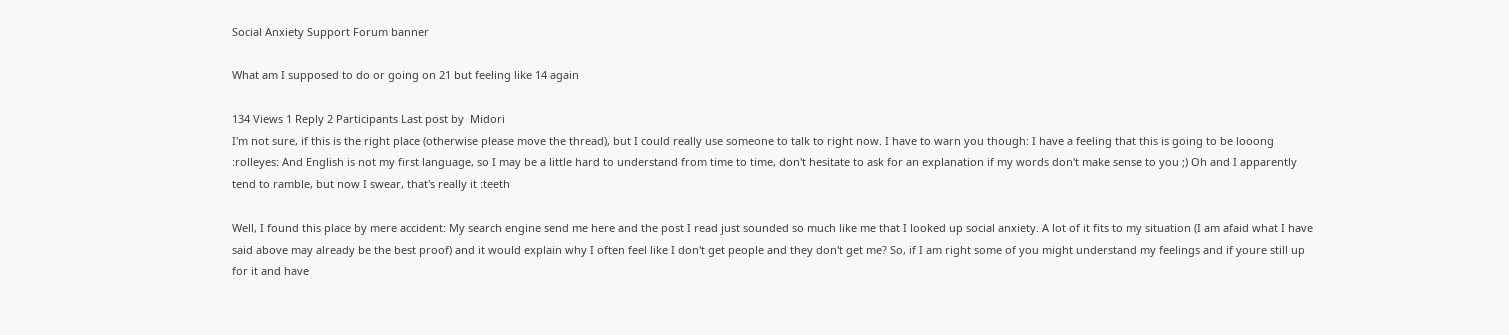Social Anxiety Support Forum banner

What am I supposed to do or going on 21 but feeling like 14 again

134 Views 1 Reply 2 Participants Last post by  Midori
I'm not sure, if this is the right place (otherwise please move the thread), but I could really use someone to talk to right now. I have to warn you though: I have a feeling that this is going to be looong :rolleyes: And English is not my first language, so I may be a little hard to understand from time to time, don't hesitate to ask for an explanation if my words don't make sense to you ;) Oh and I apparently tend to ramble, but now I swear, that's really it :teeth

Well, I found this place by mere accident: My search engine send me here and the post I read just sounded so much like me that I looked up social anxiety. A lot of it fits to my situation (I am afaid what I have said above may already be the best proof) and it would explain why I often feel like I don't get people and they don't get me? So, if I am right some of you might understand my feelings and if youre still up for it and have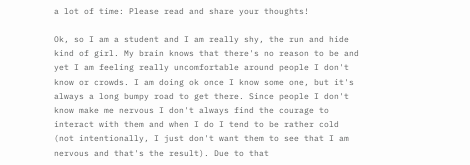a lot of time: Please read and share your thoughts!

Ok, so I am a student and I am really shy, the run and hide kind of girl. My brain knows that there's no reason to be and yet I am feeling really uncomfortable around people I don't know or crowds. I am doing ok once I know some one, but it's always a long bumpy road to get there. Since people I don't know make me nervous I don't always find the courage to interact with them and when I do I tend to be rather cold (not intentionally, I just don't want them to see that I am nervous and that's the result). Due to that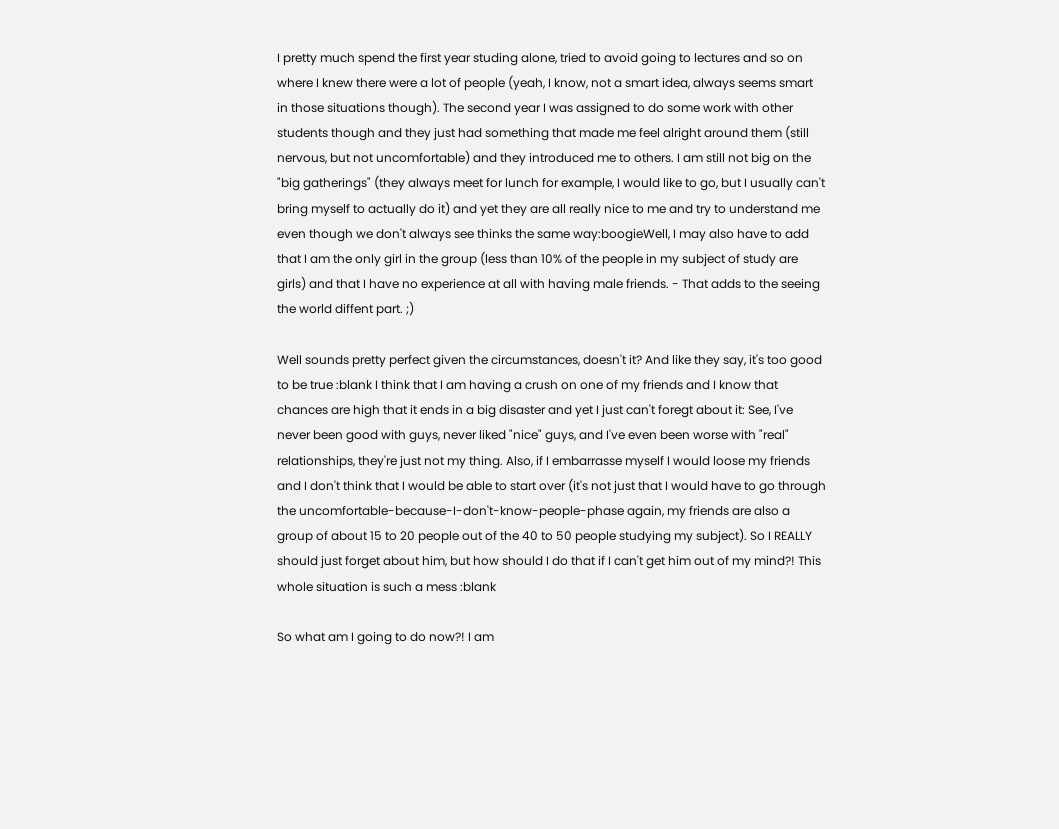I pretty much spend the first year studing alone, tried to avoid going to lectures and so on where I knew there were a lot of people (yeah, I know, not a smart idea, always seems smart in those situations though). The second year I was assigned to do some work with other students though and they just had something that made me feel alright around them (still nervous, but not uncomfortable) and they introduced me to others. I am still not big on the "big gatherings" (they always meet for lunch for example, I would like to go, but I usually can't bring myself to actually do it) and yet they are all really nice to me and try to understand me even though we don't always see thinks the same way:boogieWell, I may also have to add that I am the only girl in the group (less than 10% of the people in my subject of study are girls) and that I have no experience at all with having male friends. - That adds to the seeing the world diffent part. ;)

Well sounds pretty perfect given the circumstances, doesn't it? And like they say, it's too good to be true :blank I think that I am having a crush on one of my friends and I know that chances are high that it ends in a big disaster and yet I just can't foregt about it: See, I've never been good with guys, never liked "nice" guys, and I've even been worse with "real" relationships, they're just not my thing. Also, if I embarrasse myself I would loose my friends and I don't think that I would be able to start over (it's not just that I would have to go through the uncomfortable-because-I-don't-know-people-phase again, my friends are also a group of about 15 to 20 people out of the 40 to 50 people studying my subject). So I REALLY should just forget about him, but how should I do that if I can't get him out of my mind?! This whole situation is such a mess :blank

So what am I going to do now?! I am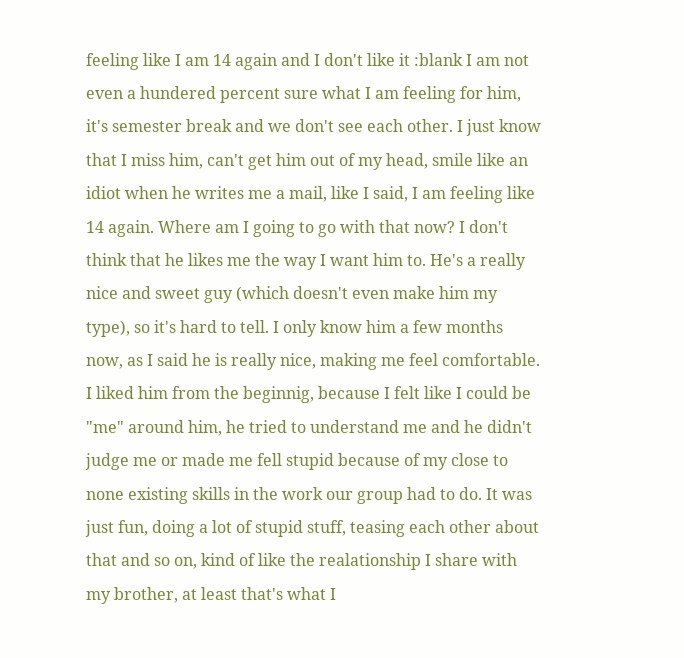feeling like I am 14 again and I don't like it :blank I am not even a hundered percent sure what I am feeling for him, it's semester break and we don't see each other. I just know that I miss him, can't get him out of my head, smile like an idiot when he writes me a mail, like I said, I am feeling like 14 again. Where am I going to go with that now? I don't think that he likes me the way I want him to. He's a really nice and sweet guy (which doesn't even make him my type), so it's hard to tell. I only know him a few months now, as I said he is really nice, making me feel comfortable. I liked him from the beginnig, because I felt like I could be "me" around him, he tried to understand me and he didn't judge me or made me fell stupid because of my close to none existing skills in the work our group had to do. It was just fun, doing a lot of stupid stuff, teasing each other about that and so on, kind of like the realationship I share with my brother, at least that's what I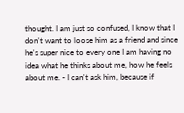thought. I am just so confused, I know that I don't want to loose him as a friend and since he's super nice to every one I am having no idea what he thinks about me, how he feels about me. - I can't ask him, because if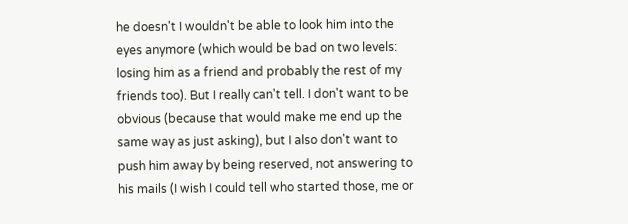he doesn't I wouldn't be able to look him into the eyes anymore (which would be bad on two levels: losing him as a friend and probably the rest of my friends too). But I really can't tell. I don't want to be obvious (because that would make me end up the same way as just asking), but I also don't want to push him away by being reserved, not answering to his mails (I wish I could tell who started those, me or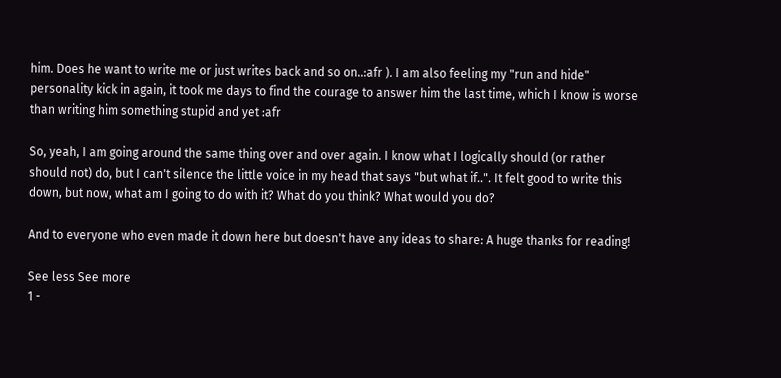him. Does he want to write me or just writes back and so on..:afr ). I am also feeling my "run and hide" personality kick in again, it took me days to find the courage to answer him the last time, which I know is worse than writing him something stupid and yet :afr

So, yeah, I am going around the same thing over and over again. I know what I logically should (or rather should not) do, but I can't silence the little voice in my head that says "but what if..". It felt good to write this down, but now, what am I going to do with it? What do you think? What would you do?

And to everyone who even made it down here but doesn't have any ideas to share: A huge thanks for reading!

See less See more
1 -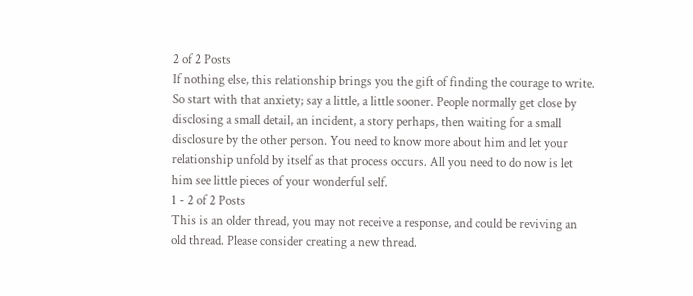2 of 2 Posts
If nothing else, this relationship brings you the gift of finding the courage to write. So start with that anxiety; say a little, a little sooner. People normally get close by disclosing a small detail, an incident, a story perhaps, then waiting for a small disclosure by the other person. You need to know more about him and let your relationship unfold by itself as that process occurs. All you need to do now is let him see little pieces of your wonderful self.
1 - 2 of 2 Posts
This is an older thread, you may not receive a response, and could be reviving an old thread. Please consider creating a new thread.